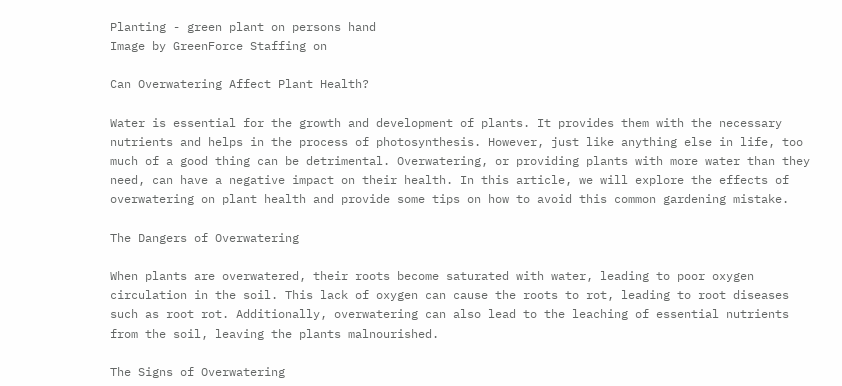Planting - green plant on persons hand
Image by GreenForce Staffing on

Can Overwatering Affect Plant Health?

Water is essential for the growth and development of plants. It provides them with the necessary nutrients and helps in the process of photosynthesis. However, just like anything else in life, too much of a good thing can be detrimental. Overwatering, or providing plants with more water than they need, can have a negative impact on their health. In this article, we will explore the effects of overwatering on plant health and provide some tips on how to avoid this common gardening mistake.

The Dangers of Overwatering

When plants are overwatered, their roots become saturated with water, leading to poor oxygen circulation in the soil. This lack of oxygen can cause the roots to rot, leading to root diseases such as root rot. Additionally, overwatering can also lead to the leaching of essential nutrients from the soil, leaving the plants malnourished.

The Signs of Overwatering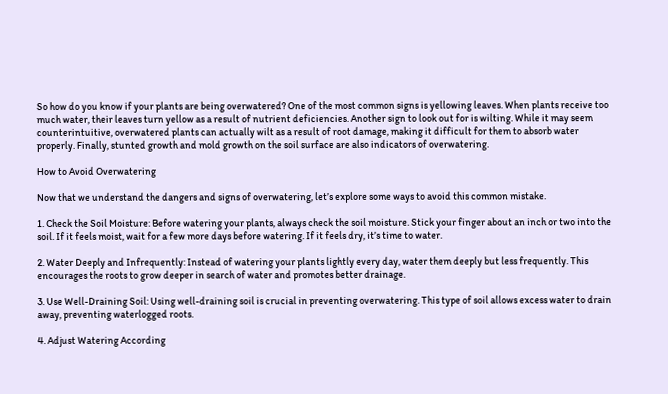So how do you know if your plants are being overwatered? One of the most common signs is yellowing leaves. When plants receive too much water, their leaves turn yellow as a result of nutrient deficiencies. Another sign to look out for is wilting. While it may seem counterintuitive, overwatered plants can actually wilt as a result of root damage, making it difficult for them to absorb water properly. Finally, stunted growth and mold growth on the soil surface are also indicators of overwatering.

How to Avoid Overwatering

Now that we understand the dangers and signs of overwatering, let’s explore some ways to avoid this common mistake.

1. Check the Soil Moisture: Before watering your plants, always check the soil moisture. Stick your finger about an inch or two into the soil. If it feels moist, wait for a few more days before watering. If it feels dry, it’s time to water.

2. Water Deeply and Infrequently: Instead of watering your plants lightly every day, water them deeply but less frequently. This encourages the roots to grow deeper in search of water and promotes better drainage.

3. Use Well-Draining Soil: Using well-draining soil is crucial in preventing overwatering. This type of soil allows excess water to drain away, preventing waterlogged roots.

4. Adjust Watering According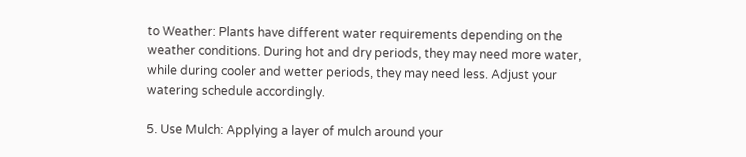to Weather: Plants have different water requirements depending on the weather conditions. During hot and dry periods, they may need more water, while during cooler and wetter periods, they may need less. Adjust your watering schedule accordingly.

5. Use Mulch: Applying a layer of mulch around your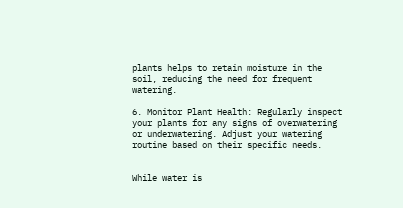plants helps to retain moisture in the soil, reducing the need for frequent watering.

6. Monitor Plant Health: Regularly inspect your plants for any signs of overwatering or underwatering. Adjust your watering routine based on their specific needs.


While water is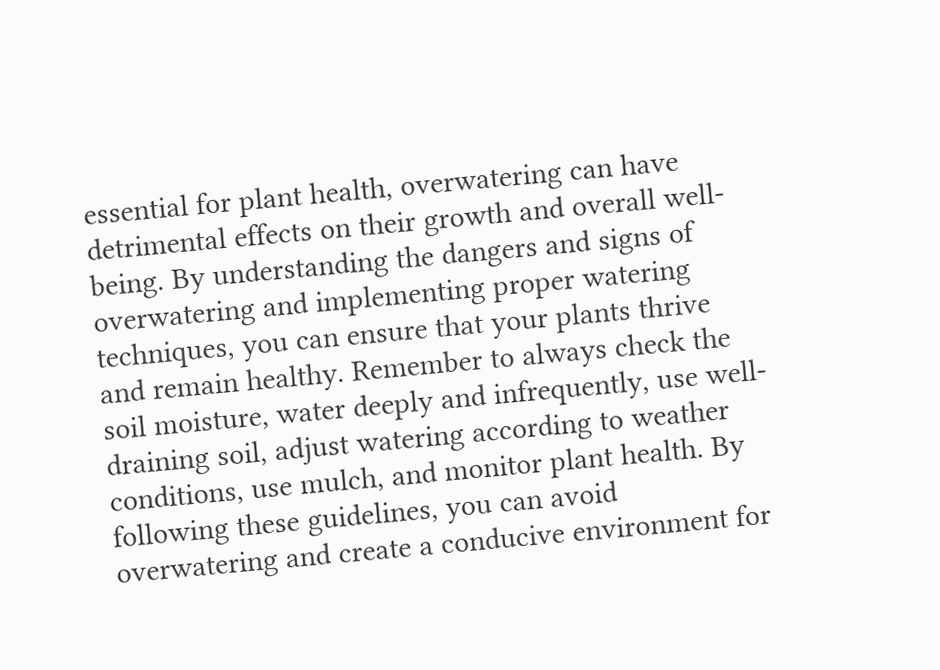essential for plant health, overwatering can have detrimental effects on their growth and overall well-being. By understanding the dangers and signs of overwatering and implementing proper watering techniques, you can ensure that your plants thrive and remain healthy. Remember to always check the soil moisture, water deeply and infrequently, use well-draining soil, adjust watering according to weather conditions, use mulch, and monitor plant health. By following these guidelines, you can avoid overwatering and create a conducive environment for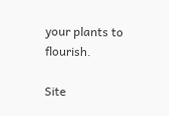your plants to flourish.

Site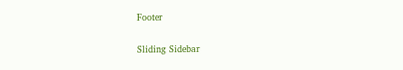Footer

Sliding Sidebar